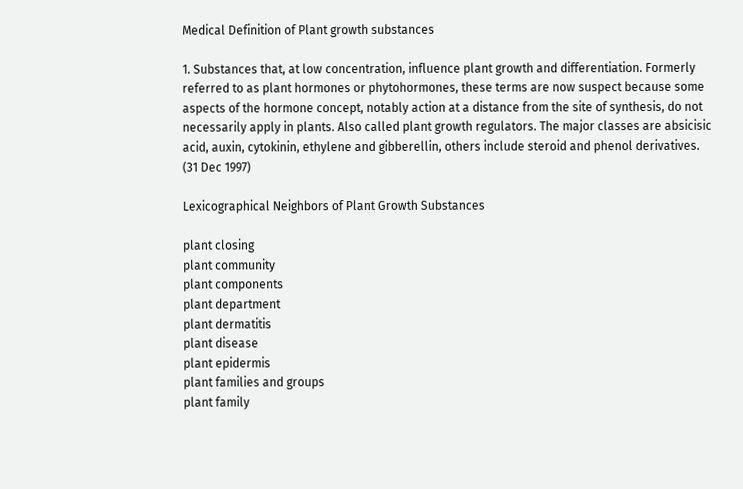Medical Definition of Plant growth substances

1. Substances that, at low concentration, influence plant growth and differentiation. Formerly referred to as plant hormones or phytohormones, these terms are now suspect because some aspects of the hormone concept, notably action at a distance from the site of synthesis, do not necessarily apply in plants. Also called plant growth regulators. The major classes are absicisic acid, auxin, cytokinin, ethylene and gibberellin, others include steroid and phenol derivatives. (31 Dec 1997)

Lexicographical Neighbors of Plant Growth Substances

plant closing
plant community
plant components
plant department
plant dermatitis
plant disease
plant epidermis
plant families and groups
plant family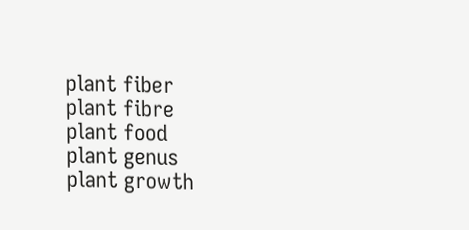plant fiber
plant fibre
plant food
plant genus
plant growth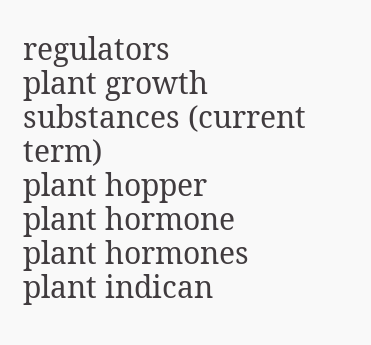regulators
plant growth substances (current term)
plant hopper
plant hormone
plant hormones
plant indican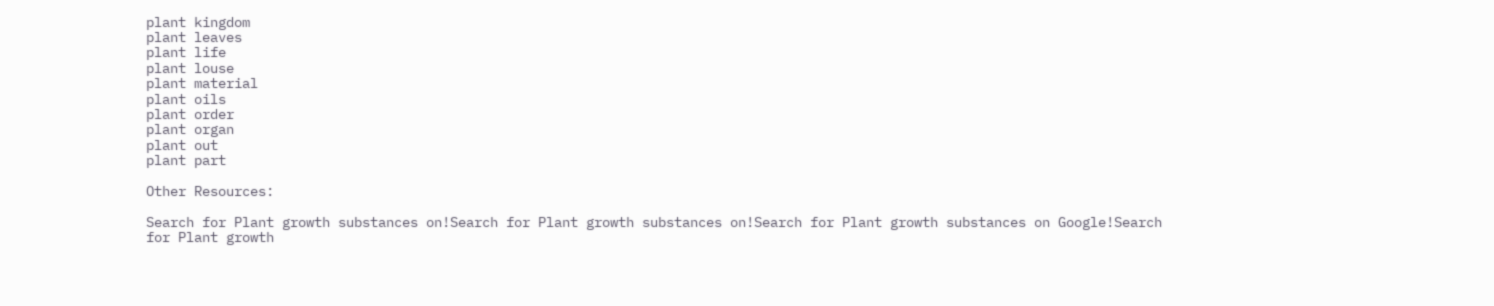plant kingdom
plant leaves
plant life
plant louse
plant material
plant oils
plant order
plant organ
plant out
plant part

Other Resources:

Search for Plant growth substances on!Search for Plant growth substances on!Search for Plant growth substances on Google!Search for Plant growth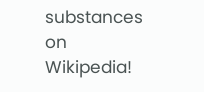substances on Wikipedia!